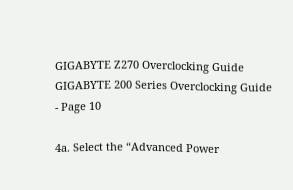GIGABYTE Z270 Overclocking Guide GIGABYTE 200 Series Overclocking Guide - Page 10

4a. Select the “Advanced Power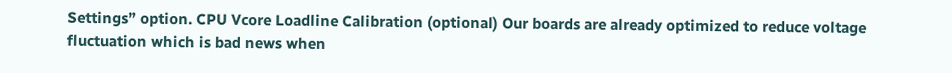Settings” option. CPU Vcore Loadline Calibration (optional) Our boards are already optimized to reduce voltage fluctuation which is bad news when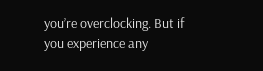you’re overclocking. But if you experience any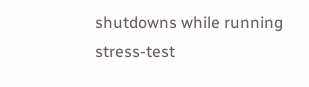shutdowns while running stress-test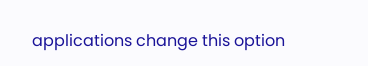applications change this option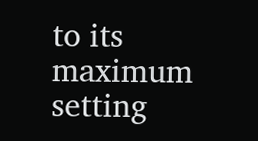to its maximum setting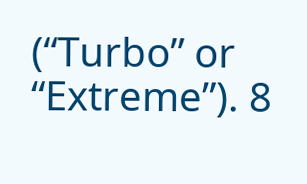(“Turbo” or “Extreme”). 8